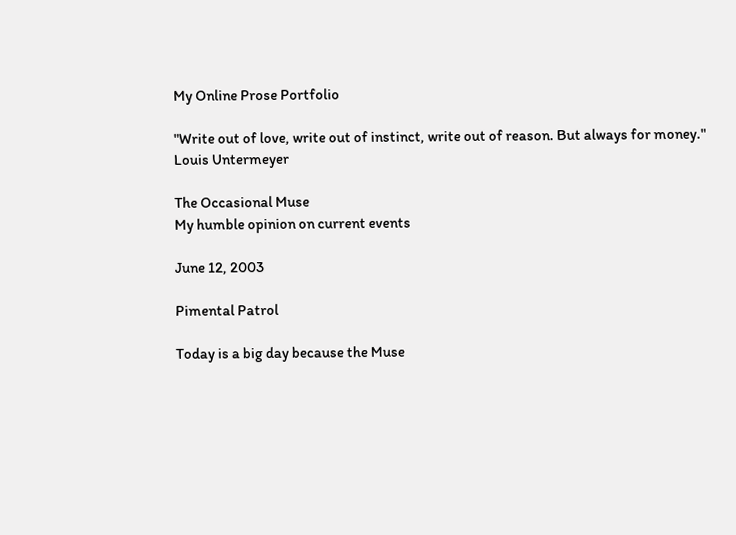My Online Prose Portfolio

"Write out of love, write out of instinct, write out of reason. But always for money."
Louis Untermeyer

The Occasional Muse
My humble opinion on current events

June 12, 2003

Pimental Patrol

Today is a big day because the Muse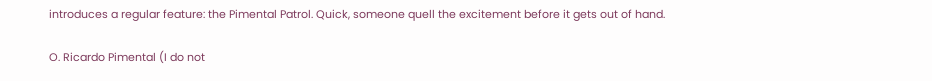introduces a regular feature: the Pimental Patrol. Quick, someone quell the excitement before it gets out of hand.

O. Ricardo Pimental (I do not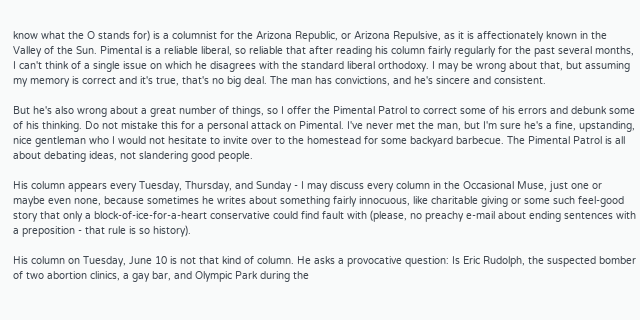know what the O stands for) is a columnist for the Arizona Republic, or Arizona Repulsive, as it is affectionately known in the Valley of the Sun. Pimental is a reliable liberal, so reliable that after reading his column fairly regularly for the past several months, I can't think of a single issue on which he disagrees with the standard liberal orthodoxy. I may be wrong about that, but assuming my memory is correct and it's true, that's no big deal. The man has convictions, and he's sincere and consistent.

But he's also wrong about a great number of things, so I offer the Pimental Patrol to correct some of his errors and debunk some of his thinking. Do not mistake this for a personal attack on Pimental. I've never met the man, but I'm sure he's a fine, upstanding, nice gentleman who I would not hesitate to invite over to the homestead for some backyard barbecue. The Pimental Patrol is all about debating ideas, not slandering good people.

His column appears every Tuesday, Thursday, and Sunday - I may discuss every column in the Occasional Muse, just one or maybe even none, because sometimes he writes about something fairly innocuous, like charitable giving or some such feel-good story that only a block-of-ice-for-a-heart conservative could find fault with (please, no preachy e-mail about ending sentences with a preposition - that rule is so history).

His column on Tuesday, June 10 is not that kind of column. He asks a provocative question: Is Eric Rudolph, the suspected bomber of two abortion clinics, a gay bar, and Olympic Park during the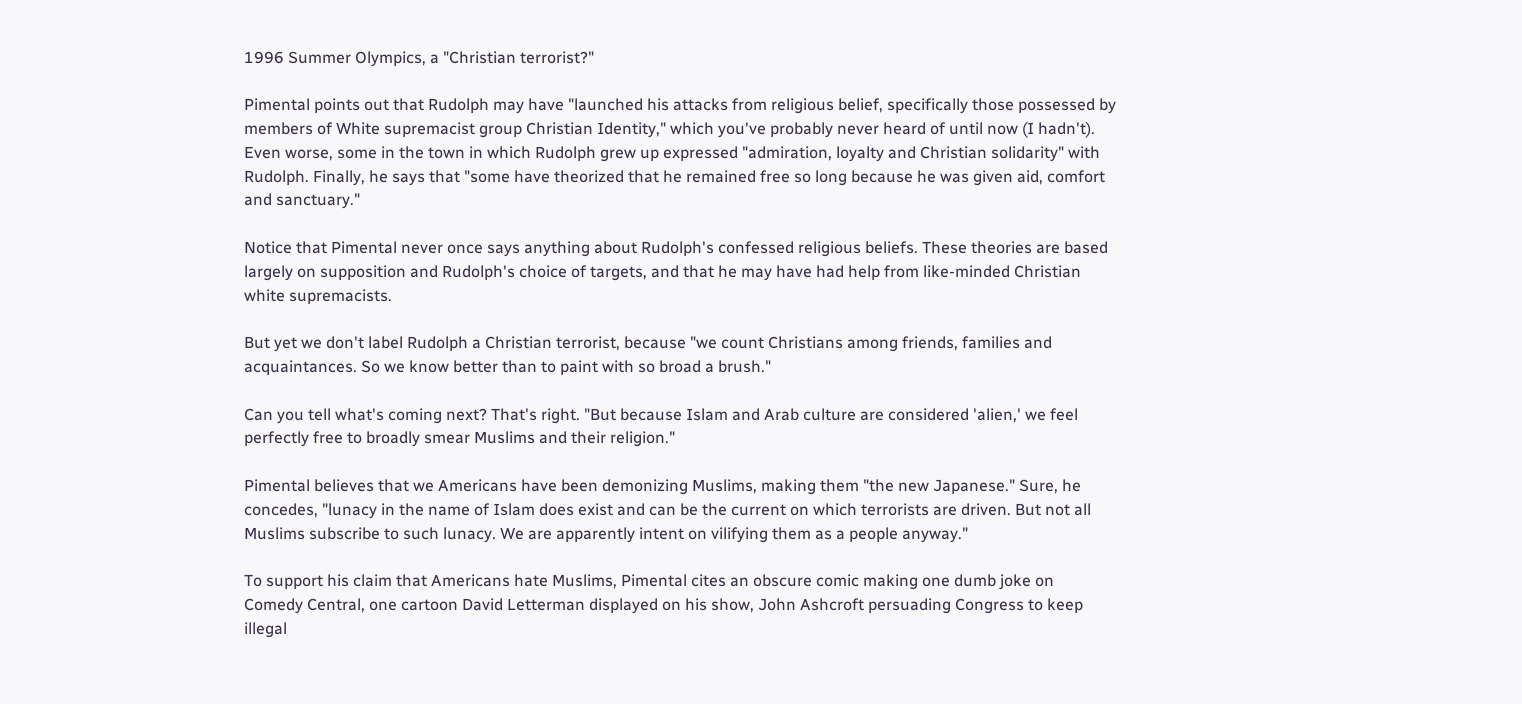1996 Summer Olympics, a "Christian terrorist?"

Pimental points out that Rudolph may have "launched his attacks from religious belief, specifically those possessed by members of White supremacist group Christian Identity," which you've probably never heard of until now (I hadn't). Even worse, some in the town in which Rudolph grew up expressed "admiration, loyalty and Christian solidarity" with Rudolph. Finally, he says that "some have theorized that he remained free so long because he was given aid, comfort and sanctuary."

Notice that Pimental never once says anything about Rudolph's confessed religious beliefs. These theories are based largely on supposition and Rudolph's choice of targets, and that he may have had help from like-minded Christian white supremacists.

But yet we don't label Rudolph a Christian terrorist, because "we count Christians among friends, families and acquaintances. So we know better than to paint with so broad a brush."

Can you tell what's coming next? That's right. "But because Islam and Arab culture are considered 'alien,' we feel perfectly free to broadly smear Muslims and their religion."

Pimental believes that we Americans have been demonizing Muslims, making them "the new Japanese." Sure, he concedes, "lunacy in the name of Islam does exist and can be the current on which terrorists are driven. But not all Muslims subscribe to such lunacy. We are apparently intent on vilifying them as a people anyway."

To support his claim that Americans hate Muslims, Pimental cites an obscure comic making one dumb joke on Comedy Central, one cartoon David Letterman displayed on his show, John Ashcroft persuading Congress to keep illegal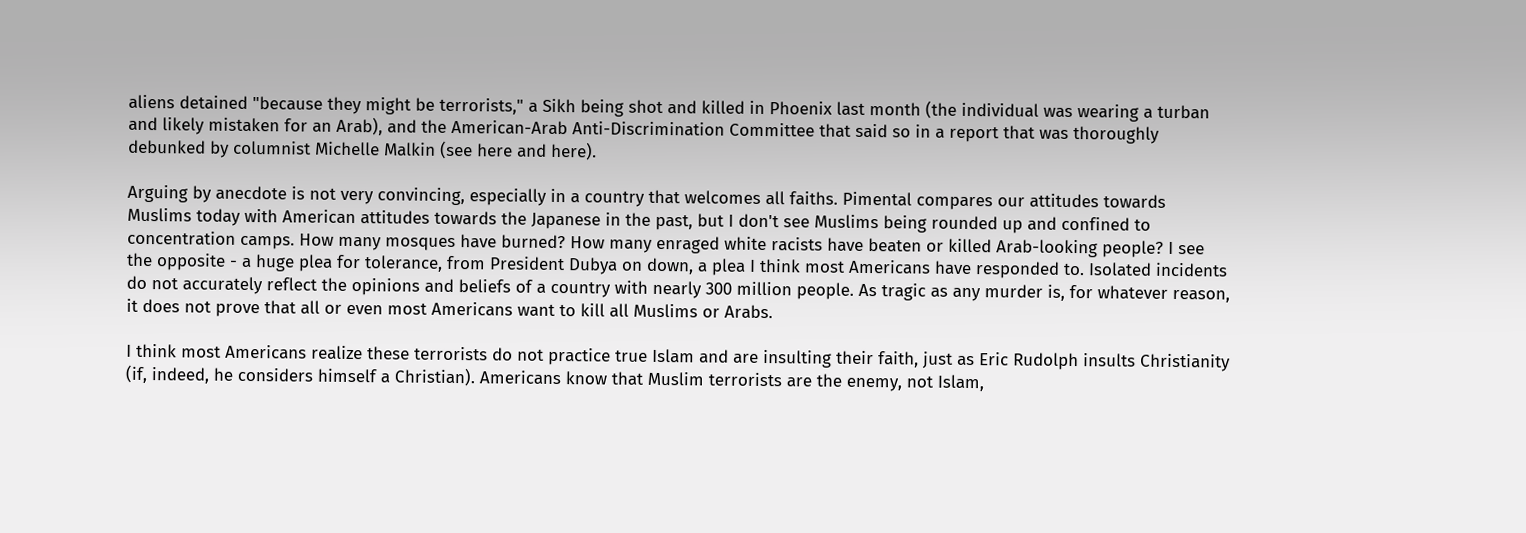aliens detained "because they might be terrorists," a Sikh being shot and killed in Phoenix last month (the individual was wearing a turban and likely mistaken for an Arab), and the American-Arab Anti-Discrimination Committee that said so in a report that was thoroughly debunked by columnist Michelle Malkin (see here and here).

Arguing by anecdote is not very convincing, especially in a country that welcomes all faiths. Pimental compares our attitudes towards Muslims today with American attitudes towards the Japanese in the past, but I don't see Muslims being rounded up and confined to concentration camps. How many mosques have burned? How many enraged white racists have beaten or killed Arab-looking people? I see the opposite - a huge plea for tolerance, from President Dubya on down, a plea I think most Americans have responded to. Isolated incidents do not accurately reflect the opinions and beliefs of a country with nearly 300 million people. As tragic as any murder is, for whatever reason, it does not prove that all or even most Americans want to kill all Muslims or Arabs.

I think most Americans realize these terrorists do not practice true Islam and are insulting their faith, just as Eric Rudolph insults Christianity (if, indeed, he considers himself a Christian). Americans know that Muslim terrorists are the enemy, not Islam,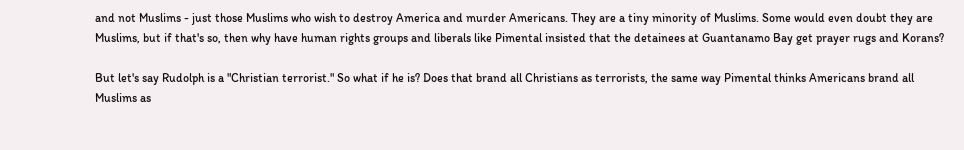and not Muslims - just those Muslims who wish to destroy America and murder Americans. They are a tiny minority of Muslims. Some would even doubt they are Muslims, but if that's so, then why have human rights groups and liberals like Pimental insisted that the detainees at Guantanamo Bay get prayer rugs and Korans?

But let's say Rudolph is a "Christian terrorist." So what if he is? Does that brand all Christians as terrorists, the same way Pimental thinks Americans brand all Muslims as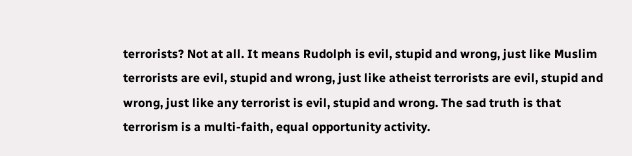terrorists? Not at all. It means Rudolph is evil, stupid and wrong, just like Muslim terrorists are evil, stupid and wrong, just like atheist terrorists are evil, stupid and wrong, just like any terrorist is evil, stupid and wrong. The sad truth is that terrorism is a multi-faith, equal opportunity activity.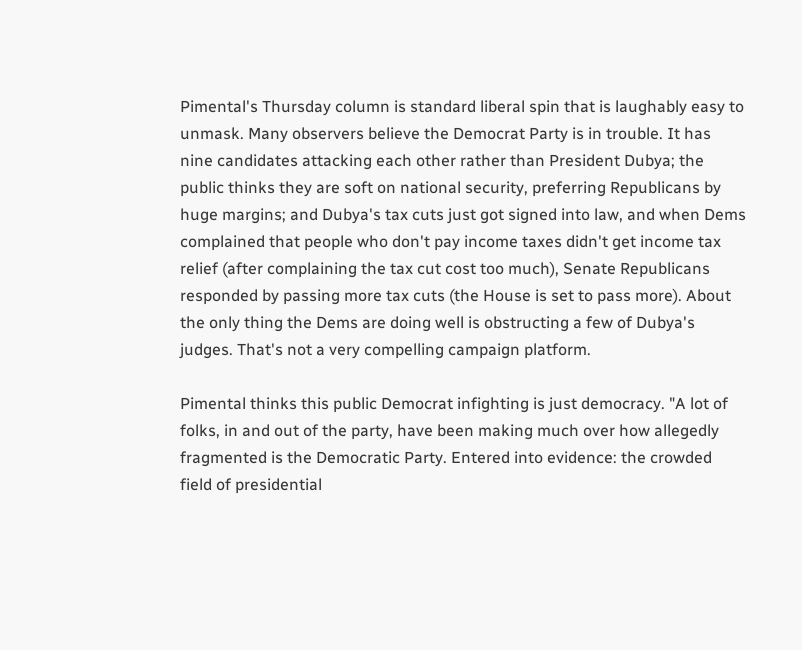Pimental's Thursday column is standard liberal spin that is laughably easy to unmask. Many observers believe the Democrat Party is in trouble. It has nine candidates attacking each other rather than President Dubya; the public thinks they are soft on national security, preferring Republicans by huge margins; and Dubya's tax cuts just got signed into law, and when Dems complained that people who don't pay income taxes didn't get income tax relief (after complaining the tax cut cost too much), Senate Republicans responded by passing more tax cuts (the House is set to pass more). About the only thing the Dems are doing well is obstructing a few of Dubya's judges. That's not a very compelling campaign platform.

Pimental thinks this public Democrat infighting is just democracy. "A lot of folks, in and out of the party, have been making much over how allegedly fragmented is the Democratic Party. Entered into evidence: the crowded field of presidential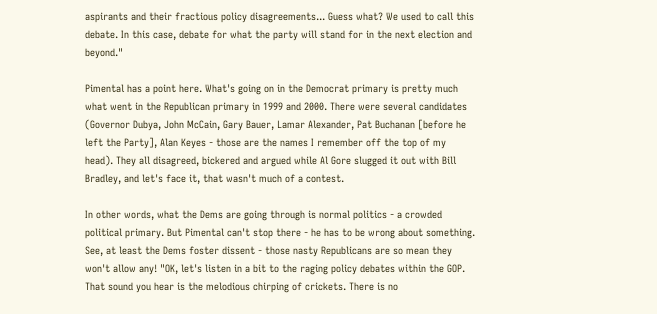aspirants and their fractious policy disagreements... Guess what? We used to call this debate. In this case, debate for what the party will stand for in the next election and beyond."

Pimental has a point here. What's going on in the Democrat primary is pretty much what went in the Republican primary in 1999 and 2000. There were several candidates (Governor Dubya, John McCain, Gary Bauer, Lamar Alexander, Pat Buchanan [before he left the Party], Alan Keyes - those are the names I remember off the top of my head). They all disagreed, bickered and argued while Al Gore slugged it out with Bill Bradley, and let's face it, that wasn't much of a contest.

In other words, what the Dems are going through is normal politics - a crowded political primary. But Pimental can't stop there - he has to be wrong about something. See, at least the Dems foster dissent - those nasty Republicans are so mean they won't allow any! "OK, let's listen in a bit to the raging policy debates within the GOP. That sound you hear is the melodious chirping of crickets. There is no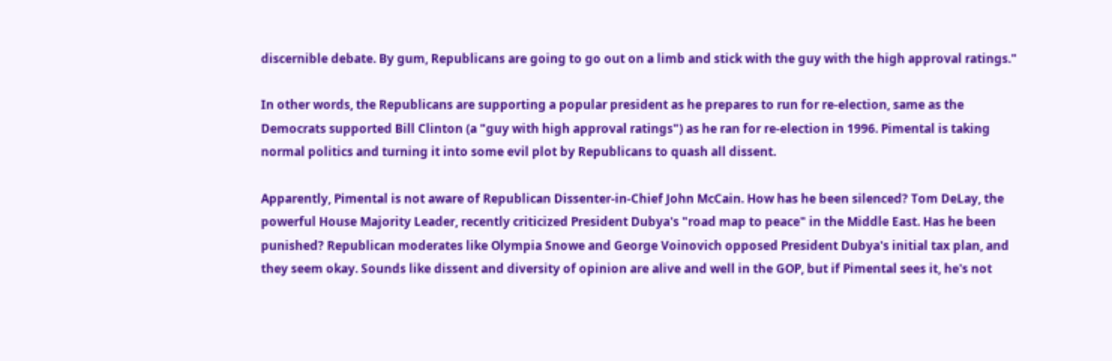discernible debate. By gum, Republicans are going to go out on a limb and stick with the guy with the high approval ratings."

In other words, the Republicans are supporting a popular president as he prepares to run for re-election, same as the Democrats supported Bill Clinton (a "guy with high approval ratings") as he ran for re-election in 1996. Pimental is taking normal politics and turning it into some evil plot by Republicans to quash all dissent.

Apparently, Pimental is not aware of Republican Dissenter-in-Chief John McCain. How has he been silenced? Tom DeLay, the powerful House Majority Leader, recently criticized President Dubya's "road map to peace" in the Middle East. Has he been punished? Republican moderates like Olympia Snowe and George Voinovich opposed President Dubya's initial tax plan, and they seem okay. Sounds like dissent and diversity of opinion are alive and well in the GOP, but if Pimental sees it, he's not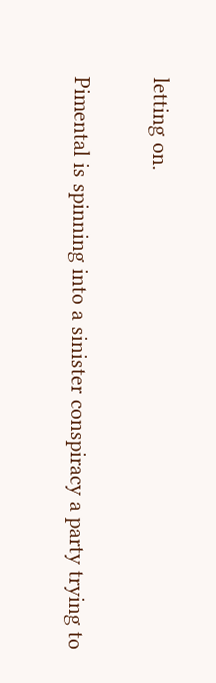letting on.

Pimental is spinning into a sinister conspiracy a party trying to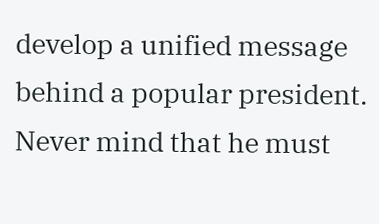develop a unified message behind a popular president. Never mind that he must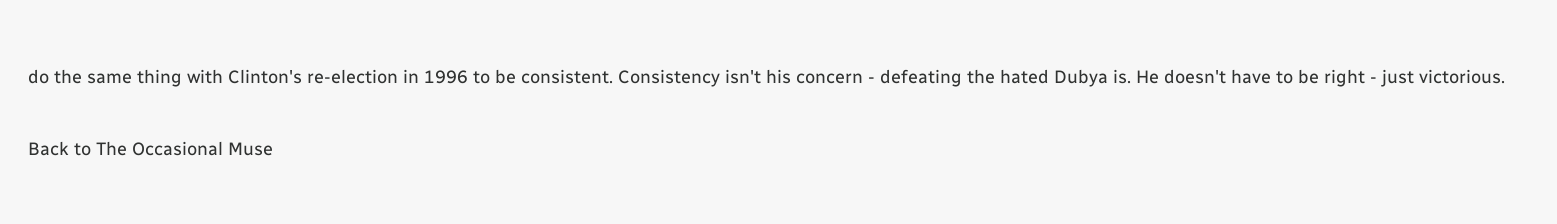do the same thing with Clinton's re-election in 1996 to be consistent. Consistency isn't his concern - defeating the hated Dubya is. He doesn't have to be right - just victorious.

Back to The Occasional Muse